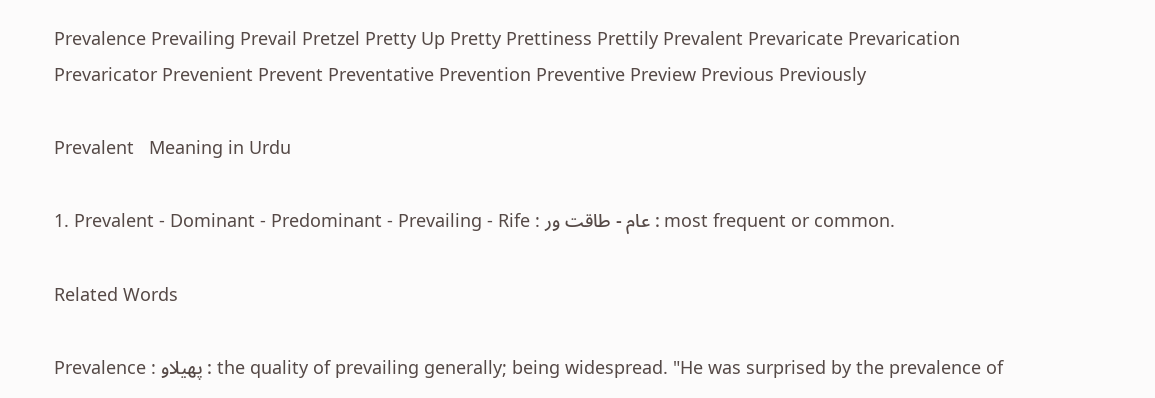Prevalence Prevailing Prevail Pretzel Pretty Up Pretty Prettiness Prettily Prevalent Prevaricate Prevarication Prevaricator Prevenient Prevent Preventative Prevention Preventive Preview Previous Previously

Prevalent   Meaning in Urdu

1. Prevalent - Dominant - Predominant - Prevailing - Rife : عام - طاقت ور : most frequent or common.

Related Words

Prevalence : پھیلاو : the quality of prevailing generally; being widespread. "He was surprised by the prevalence of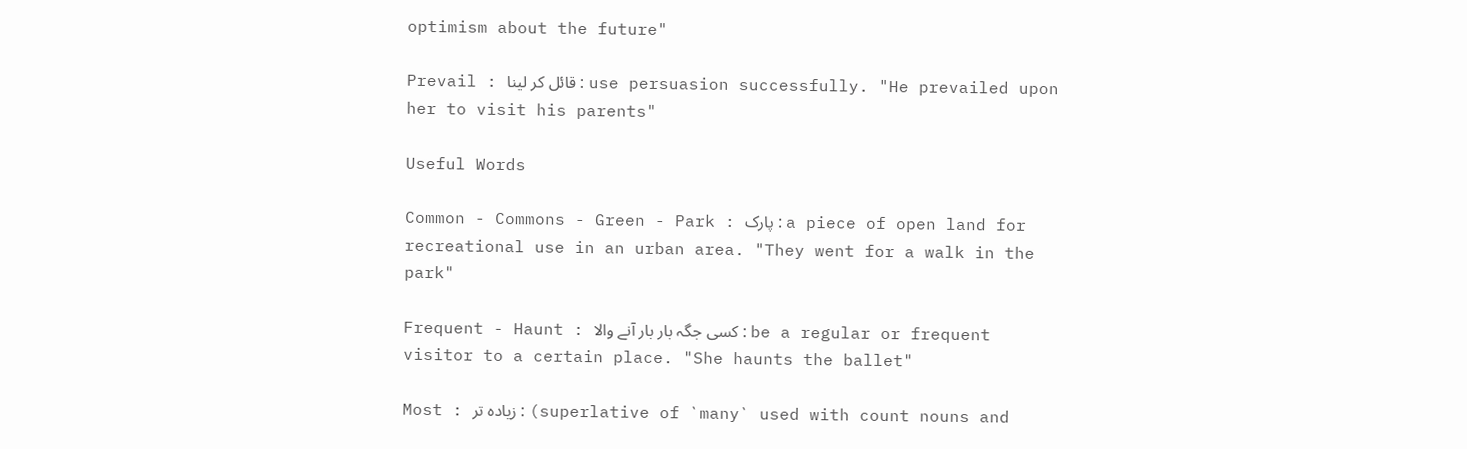optimism about the future"

Prevail : قائل کر لینا : use persuasion successfully. "He prevailed upon her to visit his parents"

Useful Words

Common - Commons - Green - Park : پارک : a piece of open land for recreational use in an urban area. "They went for a walk in the park"

Frequent - Haunt : کسی جگہ بار بار آنے والا : be a regular or frequent visitor to a certain place. "She haunts the ballet"

Most : زیادہ تر : (superlative of `many` used with count nouns and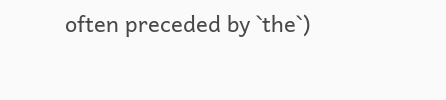often preceded by `the`)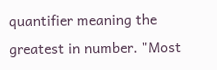quantifier meaning the greatest in number. "Most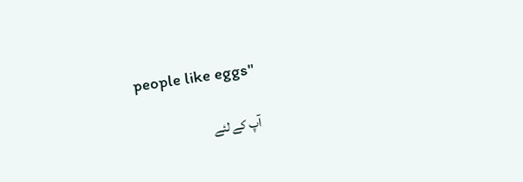people like eggs"

آپ کے لئے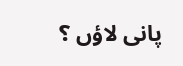پانی لاؤں ؟